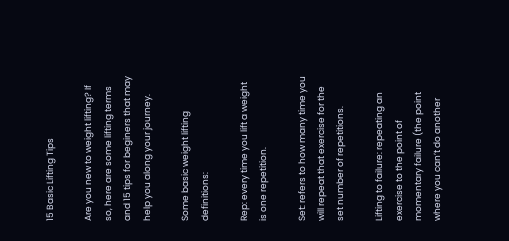15 Basic Lifting Tips

Are you new to weight lifting? If so, here are some lifting terms and 15 tips for beginers that may help you along your journey.

Some basic weight lifting definitions:

Rep: every time you lift a weight is one repetition.

Set: refers to how many time you will repeat that exercise for the set number of repetitions.

Lifting to failure: repeating an exercise to the point of momentary failure (the point where you can’t do another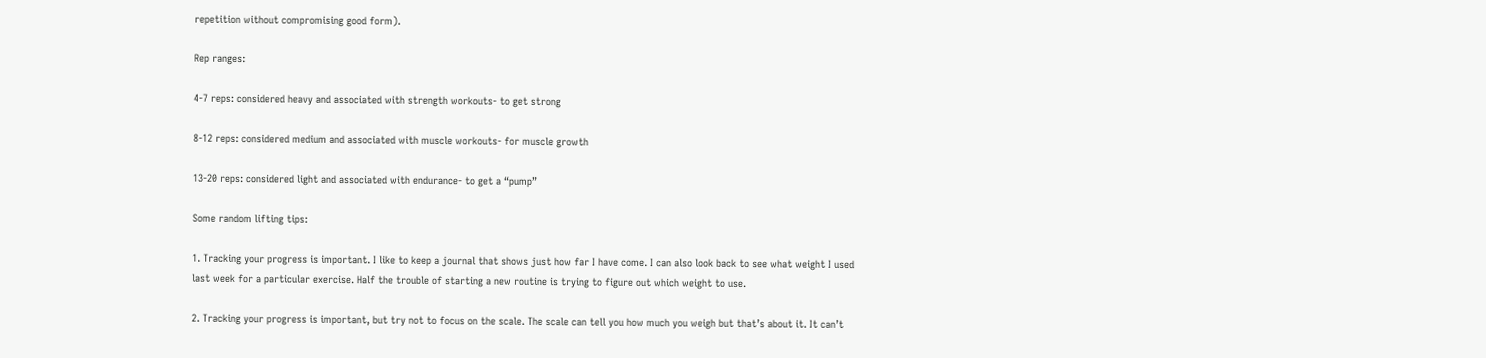repetition without compromising good form).

Rep ranges:

4-7 reps: considered heavy and associated with strength workouts- to get strong

8-12 reps: considered medium and associated with muscle workouts- for muscle growth

13-20 reps: considered light and associated with endurance- to get a “pump”

Some random lifting tips:

1. Tracking your progress is important. I like to keep a journal that shows just how far I have come. I can also look back to see what weight I used last week for a particular exercise. Half the trouble of starting a new routine is trying to figure out which weight to use.

2. Tracking your progress is important, but try not to focus on the scale. The scale can tell you how much you weigh but that’s about it. It can’t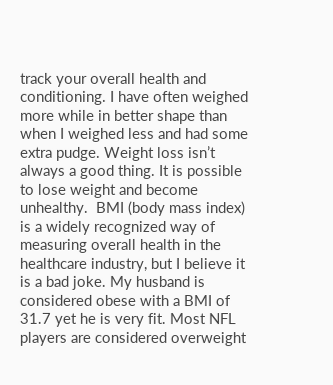track your overall health and conditioning. I have often weighed more while in better shape than when I weighed less and had some extra pudge. Weight loss isn’t always a good thing. It is possible to lose weight and become unhealthy.  BMI (body mass index) is a widely recognized way of measuring overall health in the healthcare industry, but I believe it is a bad joke. My husband is considered obese with a BMI of 31.7 yet he is very fit. Most NFL players are considered overweight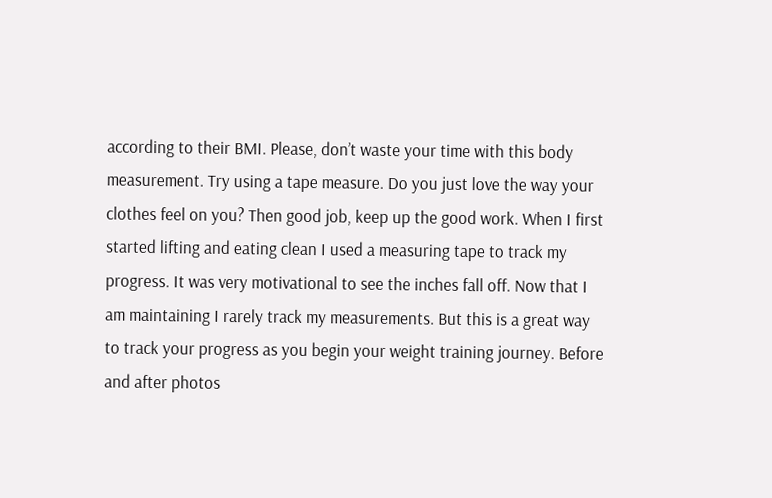according to their BMI. Please, don’t waste your time with this body measurement. Try using a tape measure. Do you just love the way your clothes feel on you? Then good job, keep up the good work. When I first started lifting and eating clean I used a measuring tape to track my progress. It was very motivational to see the inches fall off. Now that I am maintaining I rarely track my measurements. But this is a great way to track your progress as you begin your weight training journey. Before and after photos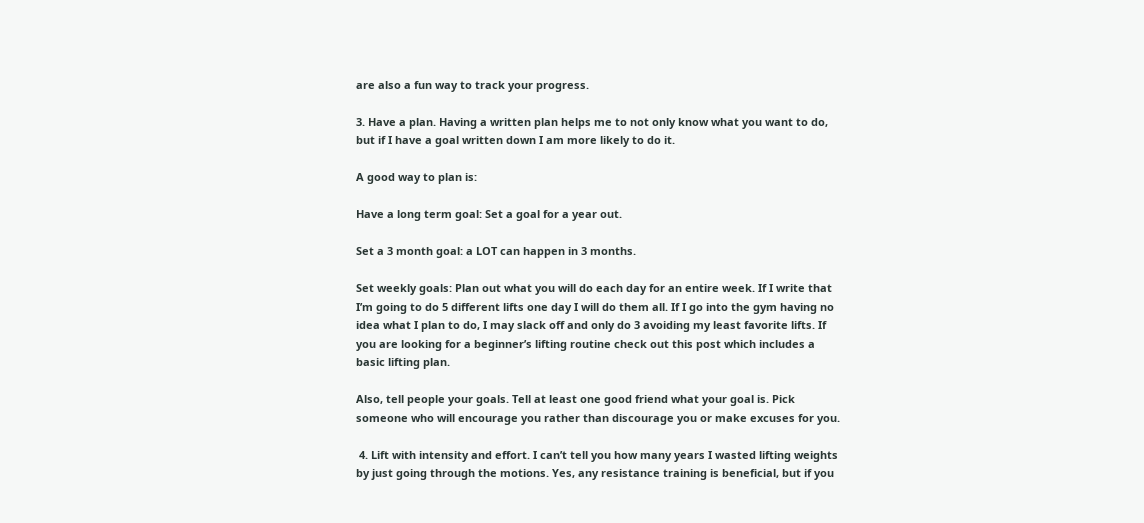are also a fun way to track your progress.

3. Have a plan. Having a written plan helps me to not only know what you want to do, but if I have a goal written down I am more likely to do it.

A good way to plan is:

Have a long term goal: Set a goal for a year out.

Set a 3 month goal: a LOT can happen in 3 months.

Set weekly goals: Plan out what you will do each day for an entire week. If I write that I’m going to do 5 different lifts one day I will do them all. If I go into the gym having no idea what I plan to do, I may slack off and only do 3 avoiding my least favorite lifts. If you are looking for a beginner’s lifting routine check out this post which includes a basic lifting plan.

Also, tell people your goals. Tell at least one good friend what your goal is. Pick someone who will encourage you rather than discourage you or make excuses for you.

 4. Lift with intensity and effort. I can’t tell you how many years I wasted lifting weights by just going through the motions. Yes, any resistance training is beneficial, but if you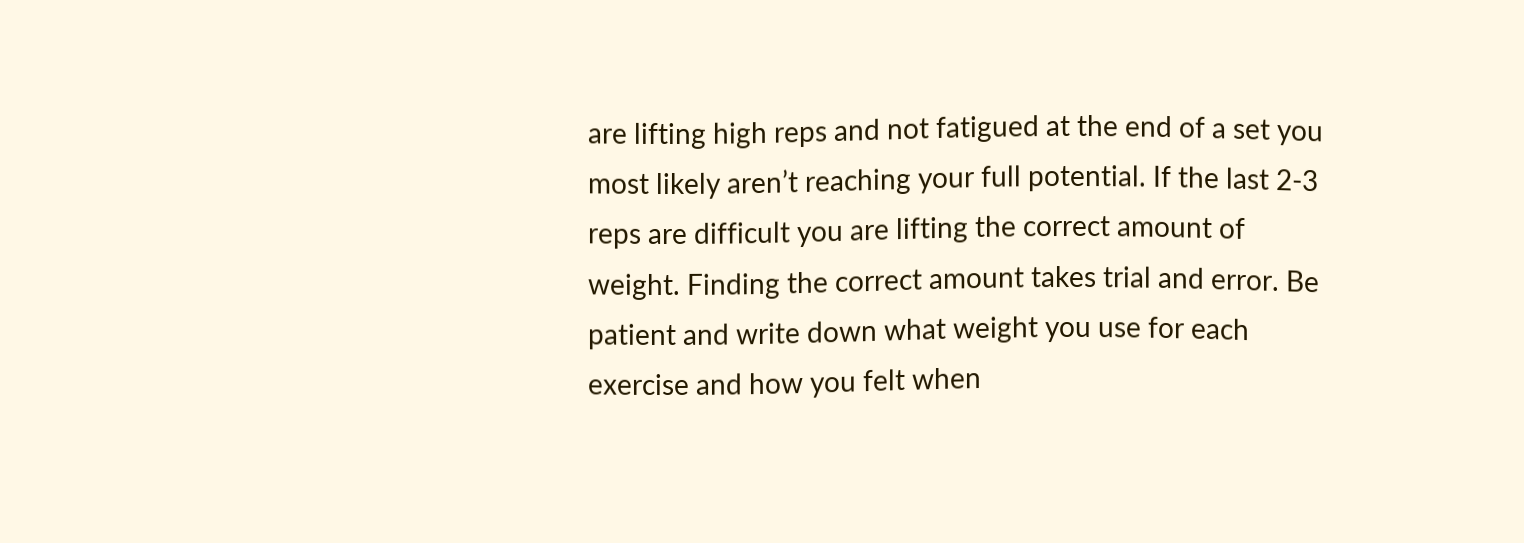are lifting high reps and not fatigued at the end of a set you most likely aren’t reaching your full potential. If the last 2-3 reps are difficult you are lifting the correct amount of weight. Finding the correct amount takes trial and error. Be patient and write down what weight you use for each exercise and how you felt when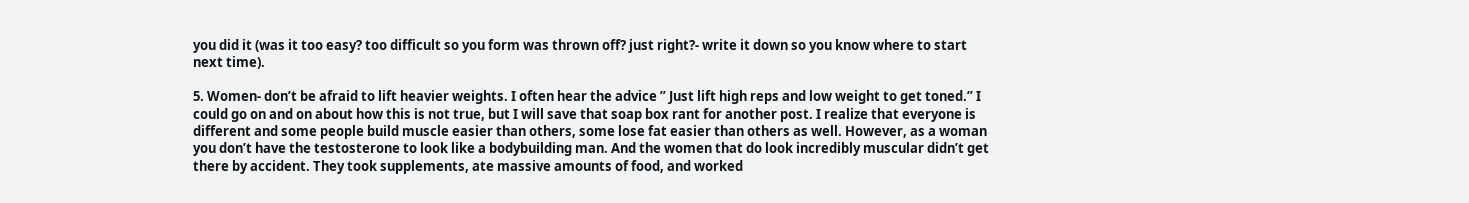you did it (was it too easy? too difficult so you form was thrown off? just right?- write it down so you know where to start next time).

5. Women- don’t be afraid to lift heavier weights. I often hear the advice ” Just lift high reps and low weight to get toned.” I could go on and on about how this is not true, but I will save that soap box rant for another post. I realize that everyone is different and some people build muscle easier than others, some lose fat easier than others as well. However, as a woman you don’t have the testosterone to look like a bodybuilding man. And the women that do look incredibly muscular didn’t get there by accident. They took supplements, ate massive amounts of food, and worked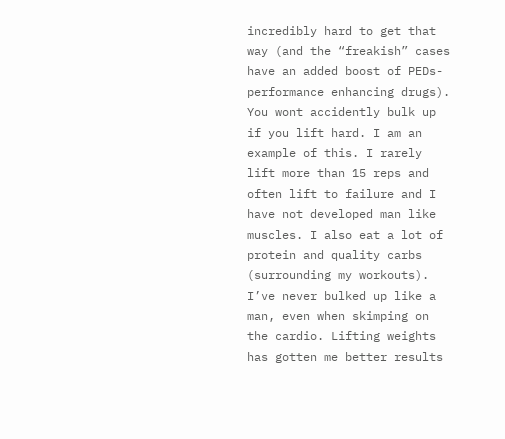incredibly hard to get that way (and the “freakish” cases have an added boost of PEDs-performance enhancing drugs). You wont accidently bulk up if you lift hard. I am an example of this. I rarely lift more than 15 reps and often lift to failure and I have not developed man like muscles. I also eat a lot of protein and quality carbs (surrounding my workouts). I’ve never bulked up like a man, even when skimping on the cardio. Lifting weights has gotten me better results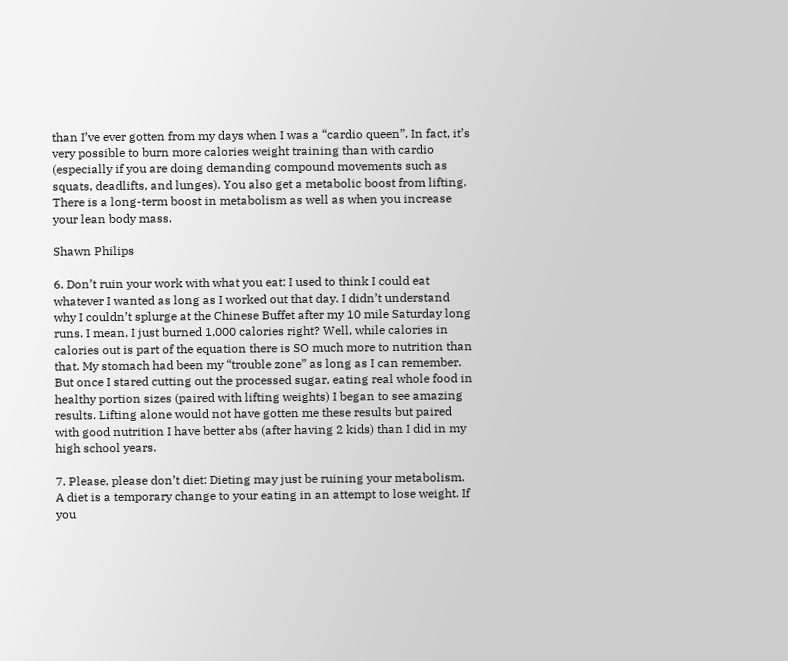than I’ve ever gotten from my days when I was a “cardio queen”. In fact, it’s very possible to burn more calories weight training than with cardio (especially if you are doing demanding compound movements such as squats, deadlifts, and lunges). You also get a metabolic boost from lifting. There is a long-term boost in metabolism as well as when you increase your lean body mass.

Shawn Philips

6. Don’t ruin your work with what you eat: I used to think I could eat whatever I wanted as long as I worked out that day. I didn’t understand why I couldn’t splurge at the Chinese Buffet after my 10 mile Saturday long runs. I mean, I just burned 1,000 calories right? Well, while calories in calories out is part of the equation there is SO much more to nutrition than that. My stomach had been my “trouble zone” as long as I can remember. But once I stared cutting out the processed sugar, eating real whole food in healthy portion sizes (paired with lifting weights) I began to see amazing results. Lifting alone would not have gotten me these results but paired with good nutrition I have better abs (after having 2 kids) than I did in my high school years.

7. Please, please don’t diet: Dieting may just be ruining your metabolism. A diet is a temporary change to your eating in an attempt to lose weight. If you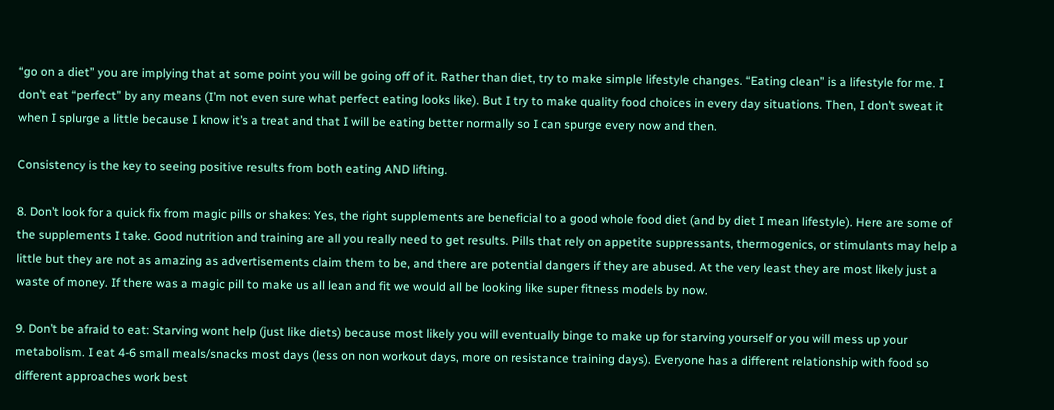“go on a diet” you are implying that at some point you will be going off of it. Rather than diet, try to make simple lifestyle changes. “Eating clean” is a lifestyle for me. I don’t eat “perfect” by any means (I’m not even sure what perfect eating looks like). But I try to make quality food choices in every day situations. Then, I don’t sweat it when I splurge a little because I know it’s a treat and that I will be eating better normally so I can spurge every now and then.

Consistency is the key to seeing positive results from both eating AND lifting.

8. Don’t look for a quick fix from magic pills or shakes: Yes, the right supplements are beneficial to a good whole food diet (and by diet I mean lifestyle). Here are some of the supplements I take. Good nutrition and training are all you really need to get results. Pills that rely on appetite suppressants, thermogenics, or stimulants may help a little but they are not as amazing as advertisements claim them to be, and there are potential dangers if they are abused. At the very least they are most likely just a waste of money. If there was a magic pill to make us all lean and fit we would all be looking like super fitness models by now.

9. Don’t be afraid to eat: Starving wont help (just like diets) because most likely you will eventually binge to make up for starving yourself or you will mess up your metabolism. I eat 4-6 small meals/snacks most days (less on non workout days, more on resistance training days). Everyone has a different relationship with food so different approaches work best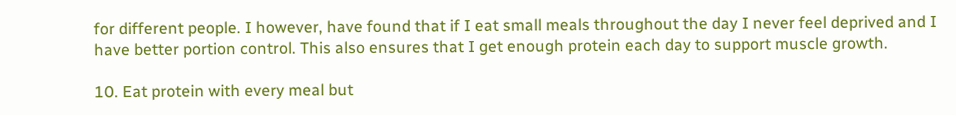for different people. I however, have found that if I eat small meals throughout the day I never feel deprived and I have better portion control. This also ensures that I get enough protein each day to support muscle growth.

10. Eat protein with every meal but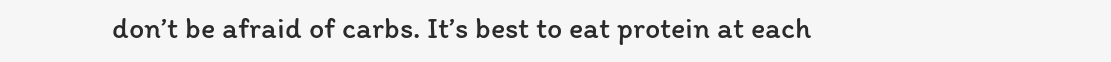don’t be afraid of carbs. It’s best to eat protein at each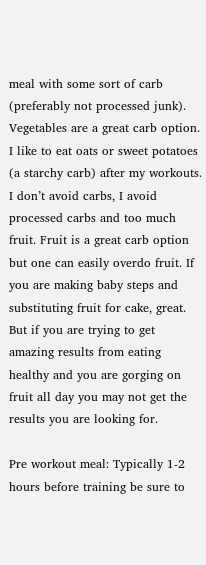meal with some sort of carb (preferably not processed junk). Vegetables are a great carb option. I like to eat oats or sweet potatoes (a starchy carb) after my workouts. I don’t avoid carbs, I avoid processed carbs and too much fruit. Fruit is a great carb option but one can easily overdo fruit. If you are making baby steps and substituting fruit for cake, great. But if you are trying to get amazing results from eating healthy and you are gorging on fruit all day you may not get the results you are looking for.

Pre workout meal: Typically 1-2 hours before training be sure to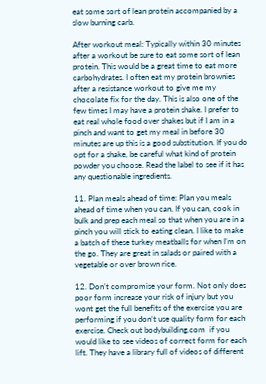eat some sort of lean protein accompanied by a slow burning carb.

After workout meal: Typically within 30 minutes after a workout be sure to eat some sort of lean protein. This would be a great time to eat more carbohydrates. I often eat my protein brownies after a resistance workout to give me my chocolate fix for the day. This is also one of the few times I may have a protein shake. I prefer to eat real whole food over shakes but if I am in a pinch and want to get my meal in before 30 minutes are up this is a good substitution. If you do opt for a shake, be careful what kind of protein powder you choose. Read the label to see if it has any questionable ingredients.

11. Plan meals ahead of time: Plan you meals ahead of time when you can. If you can, cook in bulk and prep each meal so that when you are in a pinch you will stick to eating clean. I like to make a batch of these turkey meatballs for when I’m on the go. They are great in salads or paired with a vegetable or over brown rice.

12. Don’t compromise your form. Not only does poor form increase your risk of injury but you wont get the full benefits of the exercise you are performing if you don’t use quality form for each exercise. Check out bodybuilding.com  if you would like to see videos of correct form for each lift. They have a library full of videos of different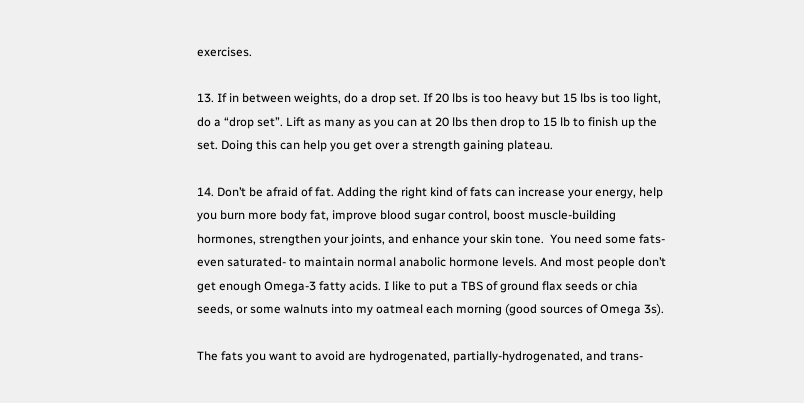exercises.

13. If in between weights, do a drop set. If 20 lbs is too heavy but 15 lbs is too light, do a “drop set”. Lift as many as you can at 20 lbs then drop to 15 lb to finish up the set. Doing this can help you get over a strength gaining plateau.

14. Don’t be afraid of fat. Adding the right kind of fats can increase your energy, help you burn more body fat, improve blood sugar control, boost muscle-building hormones, strengthen your joints, and enhance your skin tone.  You need some fats-even saturated- to maintain normal anabolic hormone levels. And most people don’t get enough Omega-3 fatty acids. I like to put a TBS of ground flax seeds or chia seeds, or some walnuts into my oatmeal each morning (good sources of Omega 3s).

The fats you want to avoid are hydrogenated, partially-hydrogenated, and trans-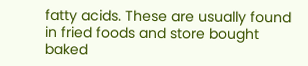fatty acids. These are usually found in fried foods and store bought baked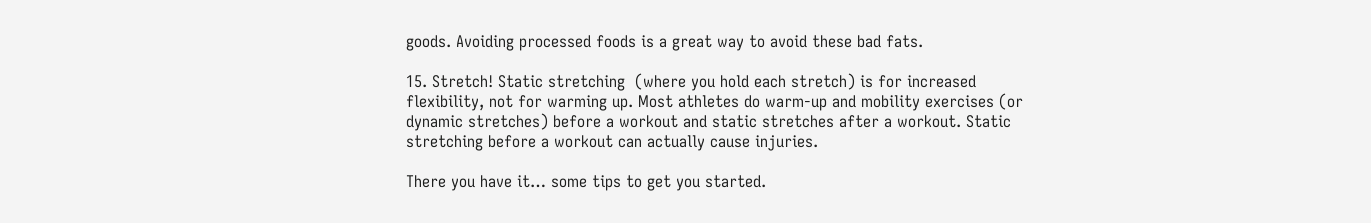goods. Avoiding processed foods is a great way to avoid these bad fats.

15. Stretch! Static stretching  (where you hold each stretch) is for increased flexibility, not for warming up. Most athletes do warm-up and mobility exercises (or dynamic stretches) before a workout and static stretches after a workout. Static stretching before a workout can actually cause injuries.

There you have it… some tips to get you started.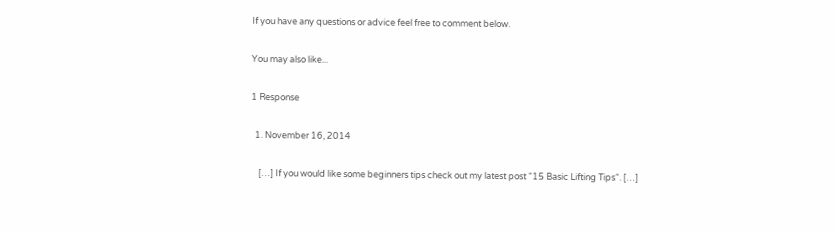If you have any questions or advice feel free to comment below.

You may also like...

1 Response

  1. November 16, 2014

    […] If you would like some beginners tips check out my latest post “15 Basic Lifting Tips“. […]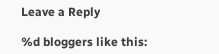Leave a Reply

%d bloggers like this: